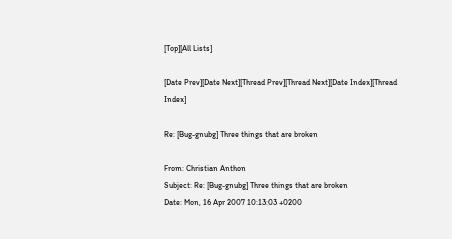[Top][All Lists]

[Date Prev][Date Next][Thread Prev][Thread Next][Date Index][Thread Index]

Re: [Bug-gnubg] Three things that are broken

From: Christian Anthon
Subject: Re: [Bug-gnubg] Three things that are broken
Date: Mon, 16 Apr 2007 10:13:03 +0200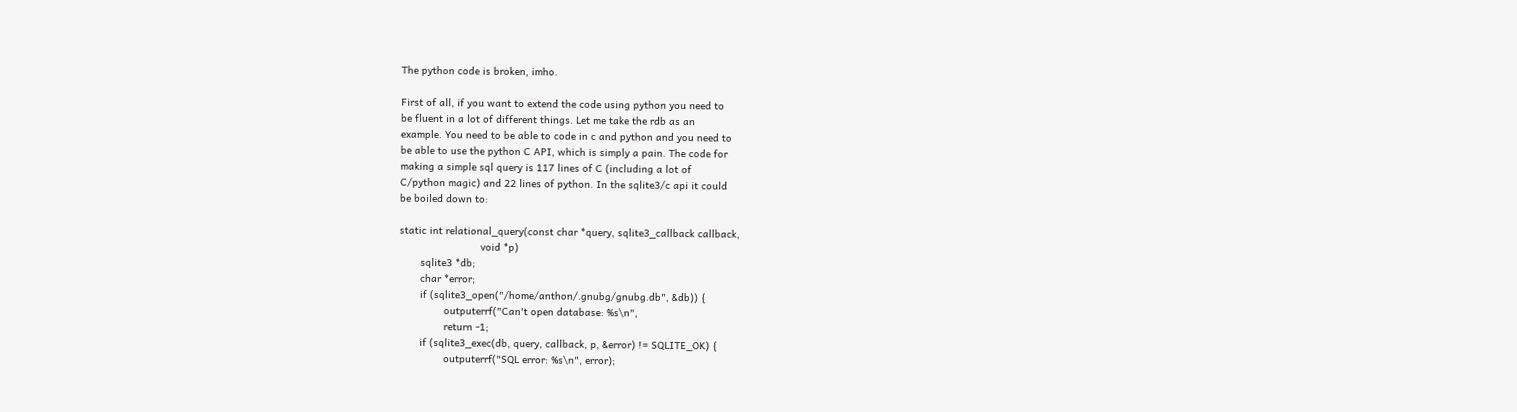The python code is broken, imho.

First of all, if you want to extend the code using python you need to
be fluent in a lot of different things. Let me take the rdb as an
example. You need to be able to code in c and python and you need to
be able to use the python C API, which is simply a pain. The code for
making a simple sql query is 117 lines of C (including a lot of
C/python magic) and 22 lines of python. In the sqlite3/c api it could
be boiled down to:

static int relational_query(const char *query, sqlite3_callback callback,
                           void *p)
       sqlite3 *db;
       char *error;
       if (sqlite3_open("/home/anthon/.gnubg/gnubg.db", &db)) {
               outputerrf("Can't open database: %s\n",
               return -1;
       if (sqlite3_exec(db, query, callback, p, &error) != SQLITE_OK) {
               outputerrf("SQL error: %s\n", error);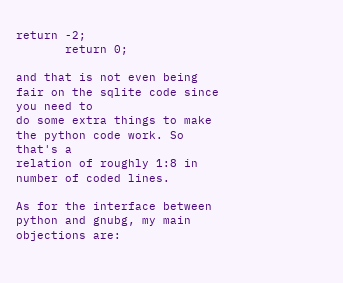return -2;
       return 0;

and that is not even being fair on the sqlite code since you need to
do some extra things to make the python code work. So that's a
relation of roughly 1:8 in number of coded lines.

As for the interface between python and gnubg, my main objections are: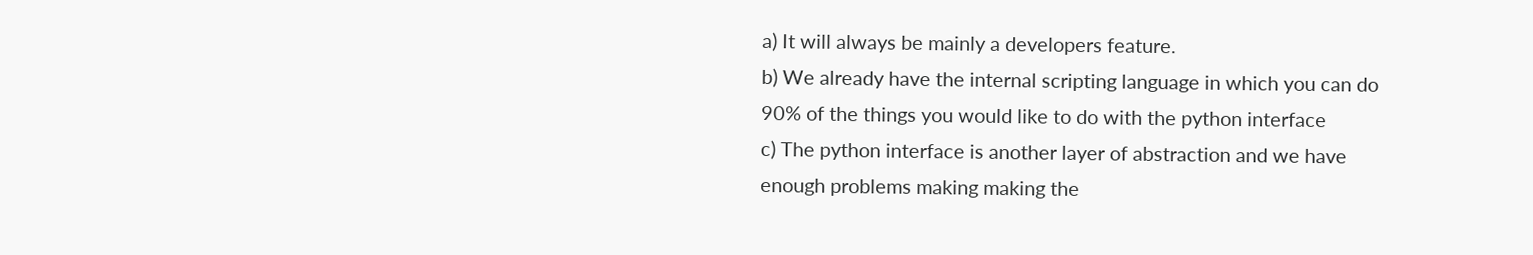a) It will always be mainly a developers feature.
b) We already have the internal scripting language in which you can do
90% of the things you would like to do with the python interface
c) The python interface is another layer of abstraction and we have
enough problems making making the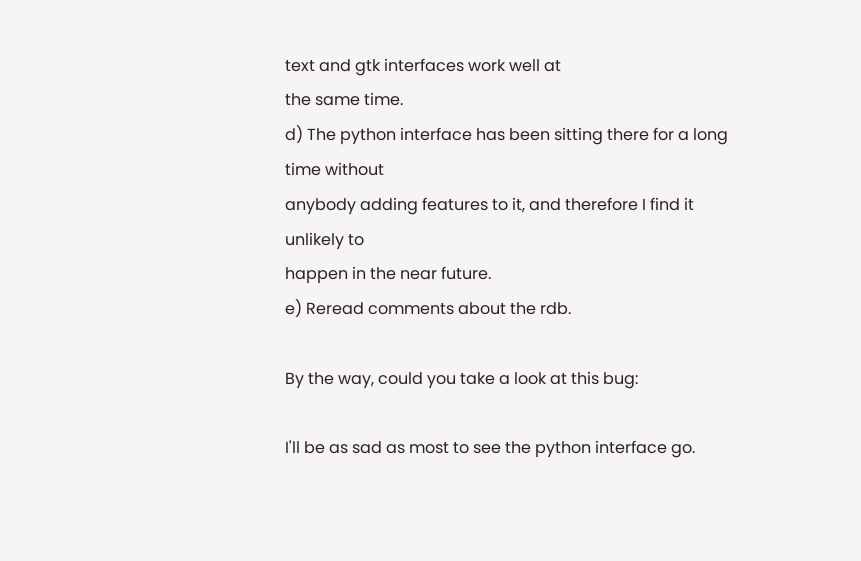text and gtk interfaces work well at
the same time.
d) The python interface has been sitting there for a long time without
anybody adding features to it, and therefore I find it unlikely to
happen in the near future.
e) Reread comments about the rdb.

By the way, could you take a look at this bug:

I'll be as sad as most to see the python interface go.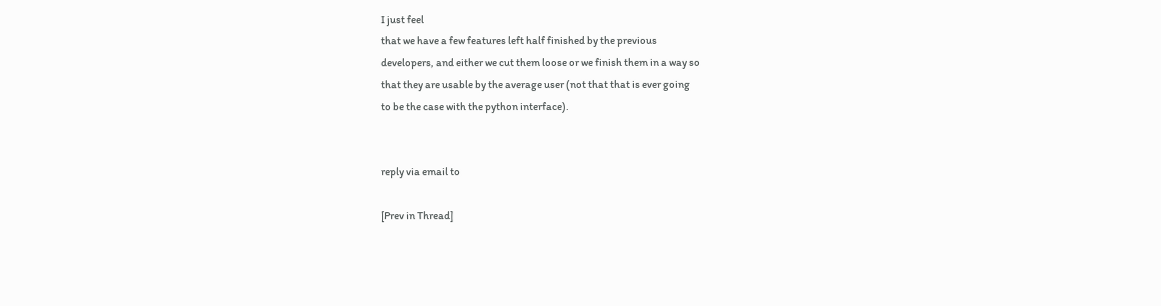I just feel
that we have a few features left half finished by the previous
developers, and either we cut them loose or we finish them in a way so
that they are usable by the average user (not that that is ever going
to be the case with the python interface).


reply via email to

[Prev in Thread]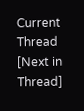Current Thread [Next in Thread]